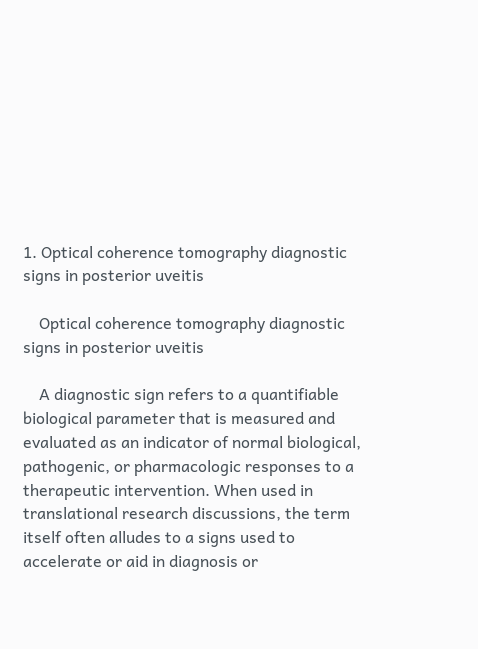1. Optical coherence tomography diagnostic signs in posterior uveitis

    Optical coherence tomography diagnostic signs in posterior uveitis

    A diagnostic sign refers to a quantifiable biological parameter that is measured and evaluated as an indicator of normal biological, pathogenic, or pharmacologic responses to a therapeutic intervention. When used in translational research discussions, the term itself often alludes to a signs used to accelerate or aid in diagnosis or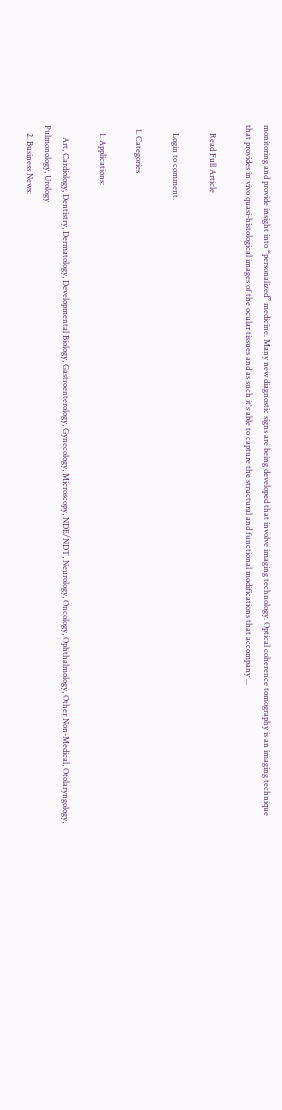monitoring and provide insight into “personalized” medicine. Many new diagnostic signs are being developed that involve imaging technology. Optical coherence tomography is an imaging technique that provides in vivo quasi-histological images of the ocular tissues and as such it's able to capture the structural and functional modifications that accompany ...

    Read Full Article

    Login to comment.

  1. Categories

    1. Applications:

      Art, Cardiology, Dentistry, Dermatology, Developmental Biology, Gastroenterology, Gynecology, Microscopy, NDE/NDT, Neurology, Oncology, Ophthalmology, Other Non-Medical, Otolaryngology, Pulmonology, Urology
    2. Business News: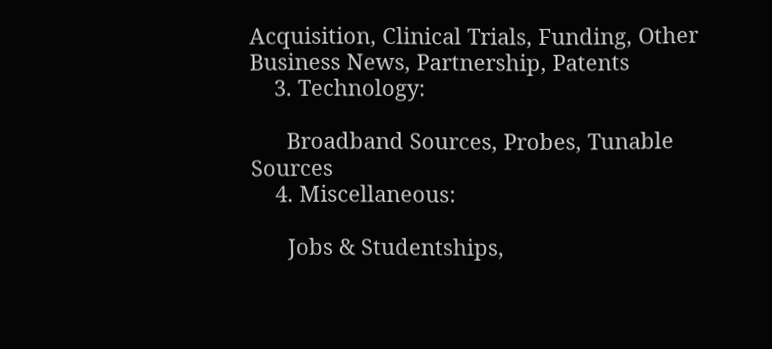Acquisition, Clinical Trials, Funding, Other Business News, Partnership, Patents
    3. Technology:

      Broadband Sources, Probes, Tunable Sources
    4. Miscellaneous:

      Jobs & Studentships,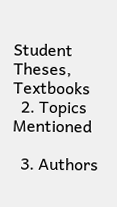Student Theses, Textbooks
  2. Topics Mentioned

  3. Authors